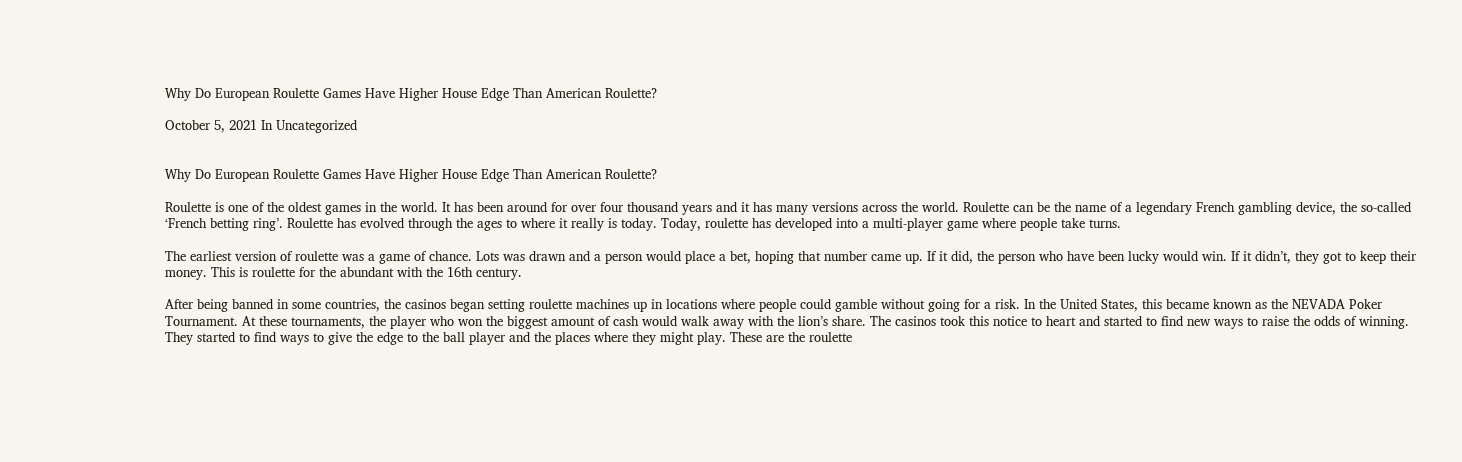Why Do European Roulette Games Have Higher House Edge Than American Roulette?

October 5, 2021 In Uncategorized


Why Do European Roulette Games Have Higher House Edge Than American Roulette?

Roulette is one of the oldest games in the world. It has been around for over four thousand years and it has many versions across the world. Roulette can be the name of a legendary French gambling device, the so-called ‘French betting ring’. Roulette has evolved through the ages to where it really is today. Today, roulette has developed into a multi-player game where people take turns.

The earliest version of roulette was a game of chance. Lots was drawn and a person would place a bet, hoping that number came up. If it did, the person who have been lucky would win. If it didn’t, they got to keep their money. This is roulette for the abundant with the 16th century.

After being banned in some countries, the casinos began setting roulette machines up in locations where people could gamble without going for a risk. In the United States, this became known as the NEVADA Poker Tournament. At these tournaments, the player who won the biggest amount of cash would walk away with the lion’s share. The casinos took this notice to heart and started to find new ways to raise the odds of winning. They started to find ways to give the edge to the ball player and the places where they might play. These are the roulette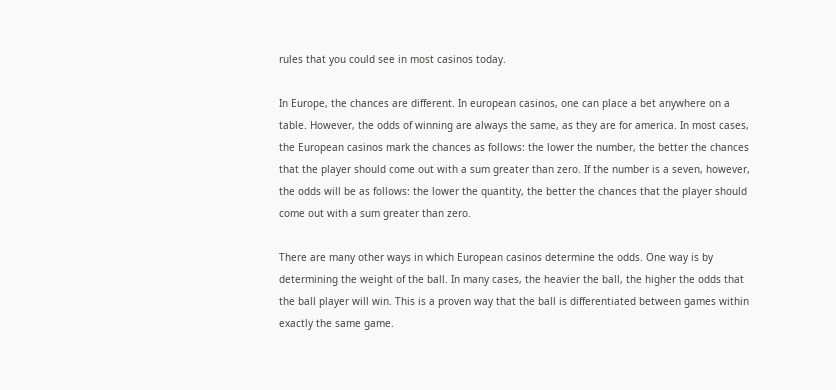rules that you could see in most casinos today.

In Europe, the chances are different. In european casinos, one can place a bet anywhere on a table. However, the odds of winning are always the same, as they are for america. In most cases, the European casinos mark the chances as follows: the lower the number, the better the chances that the player should come out with a sum greater than zero. If the number is a seven, however, the odds will be as follows: the lower the quantity, the better the chances that the player should come out with a sum greater than zero.

There are many other ways in which European casinos determine the odds. One way is by determining the weight of the ball. In many cases, the heavier the ball, the higher the odds that the ball player will win. This is a proven way that the ball is differentiated between games within exactly the same game.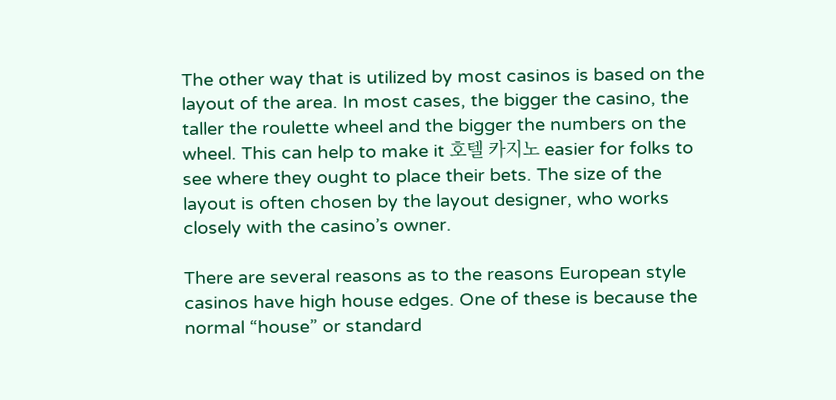The other way that is utilized by most casinos is based on the layout of the area. In most cases, the bigger the casino, the taller the roulette wheel and the bigger the numbers on the wheel. This can help to make it 호텔 카지노 easier for folks to see where they ought to place their bets. The size of the layout is often chosen by the layout designer, who works closely with the casino’s owner.

There are several reasons as to the reasons European style casinos have high house edges. One of these is because the normal “house” or standard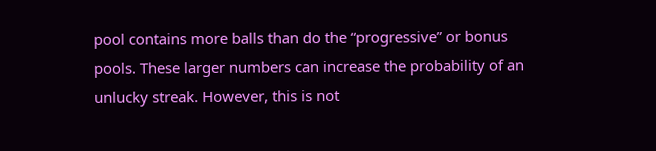pool contains more balls than do the “progressive” or bonus pools. These larger numbers can increase the probability of an unlucky streak. However, this is not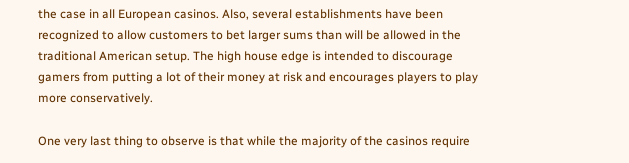the case in all European casinos. Also, several establishments have been recognized to allow customers to bet larger sums than will be allowed in the traditional American setup. The high house edge is intended to discourage gamers from putting a lot of their money at risk and encourages players to play more conservatively.

One very last thing to observe is that while the majority of the casinos require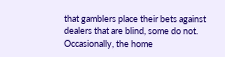that gamblers place their bets against dealers that are blind, some do not. Occasionally, the home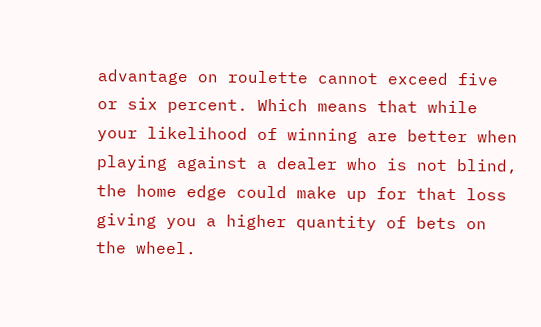advantage on roulette cannot exceed five or six percent. Which means that while your likelihood of winning are better when playing against a dealer who is not blind, the home edge could make up for that loss giving you a higher quantity of bets on the wheel.